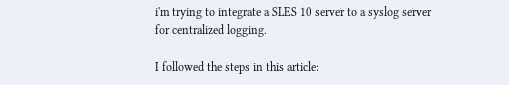i'm trying to integrate a SLES 10 server to a syslog server for centralized logging.

I followed the steps in this article: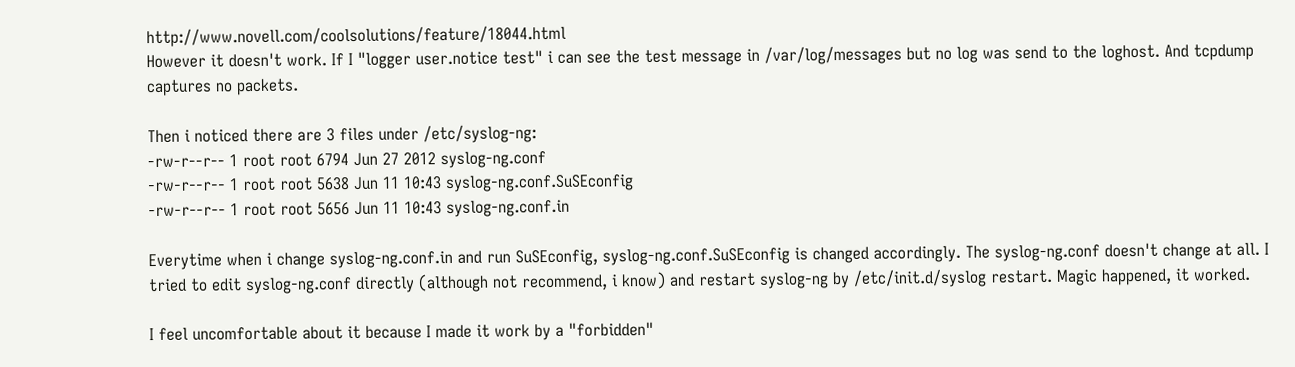http://www.novell.com/coolsolutions/feature/18044.html
However it doesn't work. If I "logger user.notice test" i can see the test message in /var/log/messages but no log was send to the loghost. And tcpdump captures no packets.

Then i noticed there are 3 files under /etc/syslog-ng:
-rw-r--r-- 1 root root 6794 Jun 27 2012 syslog-ng.conf
-rw-r--r-- 1 root root 5638 Jun 11 10:43 syslog-ng.conf.SuSEconfig
-rw-r--r-- 1 root root 5656 Jun 11 10:43 syslog-ng.conf.in

Everytime when i change syslog-ng.conf.in and run SuSEconfig, syslog-ng.conf.SuSEconfig is changed accordingly. The syslog-ng.conf doesn't change at all. I tried to edit syslog-ng.conf directly (although not recommend, i know) and restart syslog-ng by /etc/init.d/syslog restart. Magic happened, it worked.

I feel uncomfortable about it because I made it work by a "forbidden"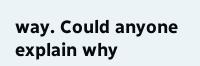way. Could anyone explain why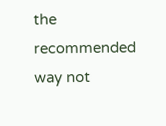the recommended way not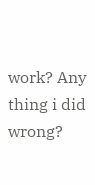work? Any thing i did wrong?